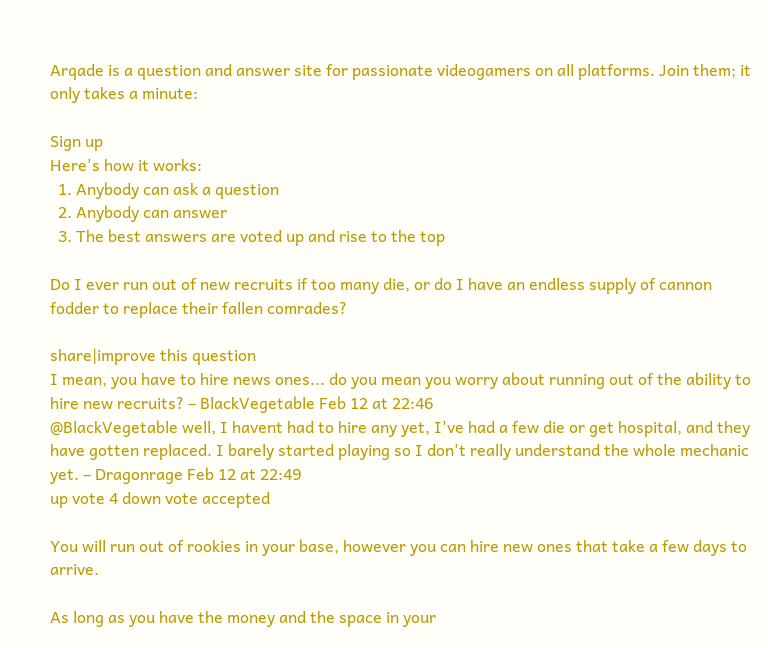Arqade is a question and answer site for passionate videogamers on all platforms. Join them; it only takes a minute:

Sign up
Here's how it works:
  1. Anybody can ask a question
  2. Anybody can answer
  3. The best answers are voted up and rise to the top

Do I ever run out of new recruits if too many die, or do I have an endless supply of cannon fodder to replace their fallen comrades?

share|improve this question
I mean, you have to hire news ones... do you mean you worry about running out of the ability to hire new recruits? – BlackVegetable Feb 12 at 22:46
@BlackVegetable well, I havent had to hire any yet, I've had a few die or get hospital, and they have gotten replaced. I barely started playing so I don't really understand the whole mechanic yet. – Dragonrage Feb 12 at 22:49
up vote 4 down vote accepted

You will run out of rookies in your base, however you can hire new ones that take a few days to arrive.

As long as you have the money and the space in your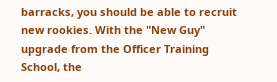barracks, you should be able to recruit new rookies. With the "New Guy" upgrade from the Officer Training School, the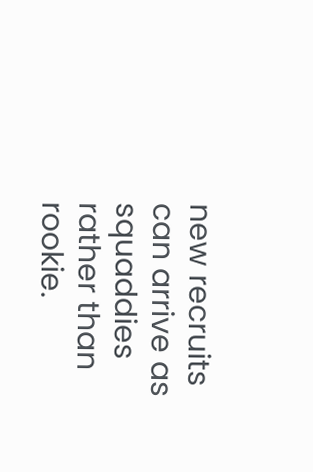new recruits can arrive as squaddies rather than rookie.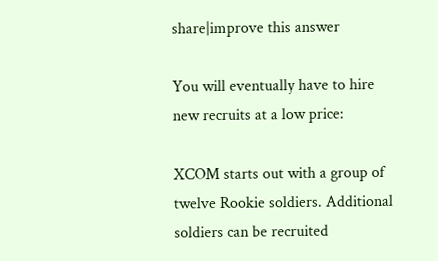share|improve this answer

You will eventually have to hire new recruits at a low price:

XCOM starts out with a group of twelve Rookie soldiers. Additional soldiers can be recruited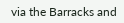via the Barracks and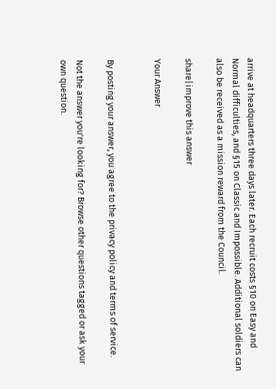arrive at headquarters three days later. Each recruit costs §10 on Easy and Normal difficulties, and §15 on Classic and Impossible. Additional soldiers can also be received as a mission reward from the Council.

share|improve this answer

Your Answer


By posting your answer, you agree to the privacy policy and terms of service.

Not the answer you're looking for? Browse other questions tagged or ask your own question.